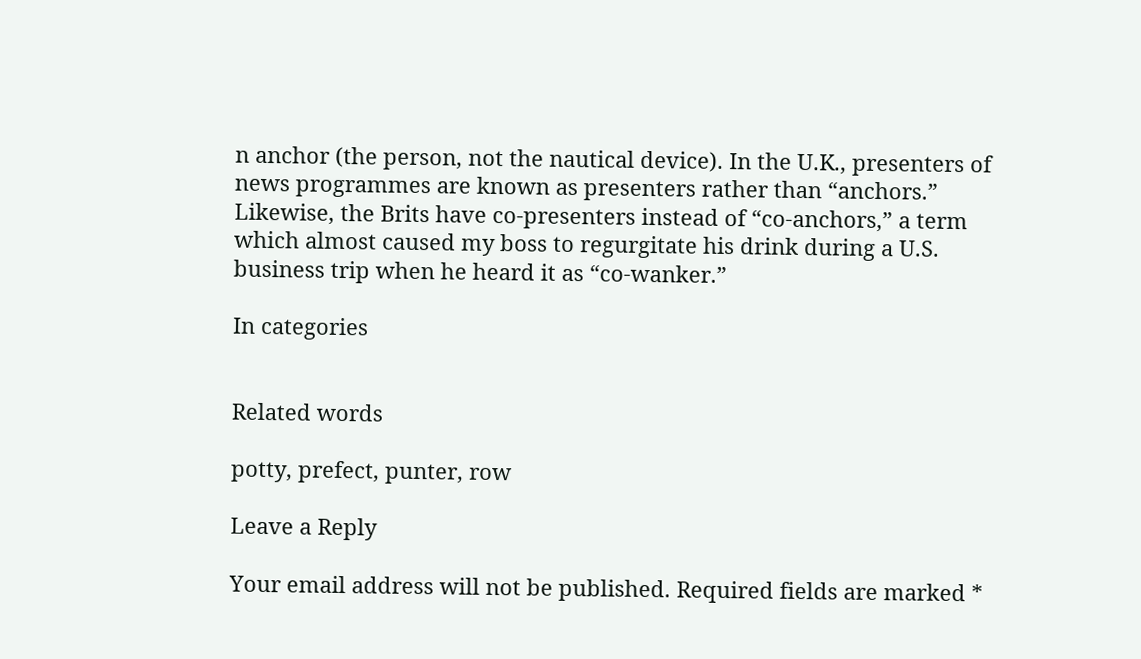n anchor (the person, not the nautical device). In the U.K., presenters of news programmes are known as presenters rather than “anchors.” Likewise, the Brits have co-presenters instead of “co-anchors,” a term which almost caused my boss to regurgitate his drink during a U.S. business trip when he heard it as “co-wanker.”

In categories


Related words

potty, prefect, punter, row

Leave a Reply

Your email address will not be published. Required fields are marked *